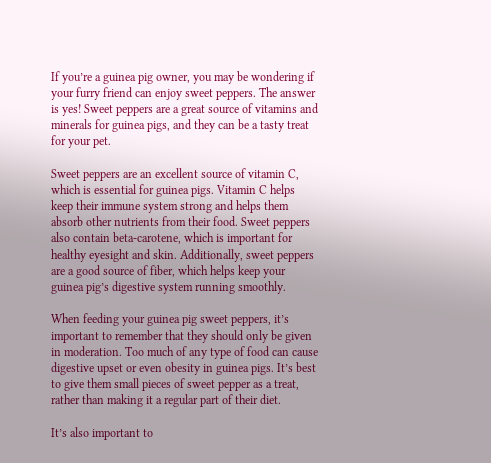If you’re a guinea pig owner, you may be wondering if your furry friend can enjoy sweet peppers. The answer is yes! Sweet peppers are a great source of vitamins and minerals for guinea pigs, and they can be a tasty treat for your pet.

Sweet peppers are an excellent source of vitamin C, which is essential for guinea pigs. Vitamin C helps keep their immune system strong and helps them absorb other nutrients from their food. Sweet peppers also contain beta-carotene, which is important for healthy eyesight and skin. Additionally, sweet peppers are a good source of fiber, which helps keep your guinea pig’s digestive system running smoothly.

When feeding your guinea pig sweet peppers, it’s important to remember that they should only be given in moderation. Too much of any type of food can cause digestive upset or even obesity in guinea pigs. It’s best to give them small pieces of sweet pepper as a treat, rather than making it a regular part of their diet.

It’s also important to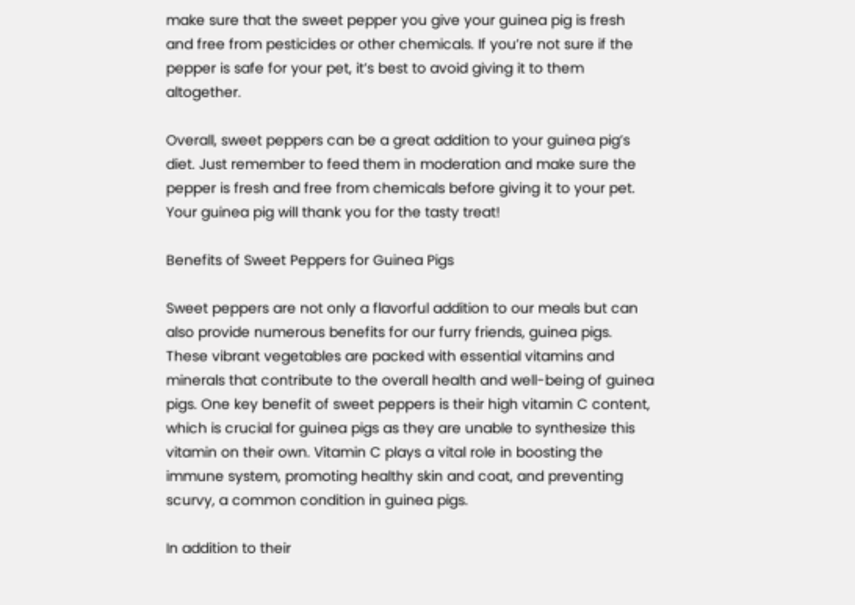make sure that the sweet pepper you give your guinea pig is fresh and free from pesticides or other chemicals. If you’re not sure if the pepper is safe for your pet, it’s best to avoid giving it to them altogether.

Overall, sweet peppers can be a great addition to your guinea pig’s diet. Just remember to feed them in moderation and make sure the pepper is fresh and free from chemicals before giving it to your pet. Your guinea pig will thank you for the tasty treat!

Benefits of Sweet Peppers for Guinea Pigs

Sweet peppers are not only a flavorful addition to our meals but can also provide numerous benefits for our furry friends, guinea pigs. These vibrant vegetables are packed with essential vitamins and minerals that contribute to the overall health and well-being of guinea pigs. One key benefit of sweet peppers is their high vitamin C content, which is crucial for guinea pigs as they are unable to synthesize this vitamin on their own. Vitamin C plays a vital role in boosting the immune system, promoting healthy skin and coat, and preventing scurvy, a common condition in guinea pigs.

In addition to their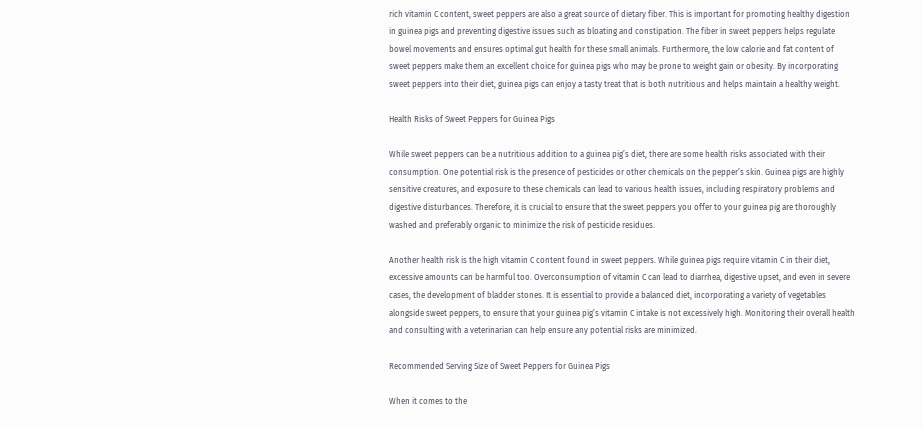rich vitamin C content, sweet peppers are also a great source of dietary fiber. This is important for promoting healthy digestion in guinea pigs and preventing digestive issues such as bloating and constipation. The fiber in sweet peppers helps regulate bowel movements and ensures optimal gut health for these small animals. Furthermore, the low calorie and fat content of sweet peppers make them an excellent choice for guinea pigs who may be prone to weight gain or obesity. By incorporating sweet peppers into their diet, guinea pigs can enjoy a tasty treat that is both nutritious and helps maintain a healthy weight.

Health Risks of Sweet Peppers for Guinea Pigs

While sweet peppers can be a nutritious addition to a guinea pig’s diet, there are some health risks associated with their consumption. One potential risk is the presence of pesticides or other chemicals on the pepper’s skin. Guinea pigs are highly sensitive creatures, and exposure to these chemicals can lead to various health issues, including respiratory problems and digestive disturbances. Therefore, it is crucial to ensure that the sweet peppers you offer to your guinea pig are thoroughly washed and preferably organic to minimize the risk of pesticide residues.

Another health risk is the high vitamin C content found in sweet peppers. While guinea pigs require vitamin C in their diet, excessive amounts can be harmful too. Overconsumption of vitamin C can lead to diarrhea, digestive upset, and even in severe cases, the development of bladder stones. It is essential to provide a balanced diet, incorporating a variety of vegetables alongside sweet peppers, to ensure that your guinea pig’s vitamin C intake is not excessively high. Monitoring their overall health and consulting with a veterinarian can help ensure any potential risks are minimized.

Recommended Serving Size of Sweet Peppers for Guinea Pigs

When it comes to the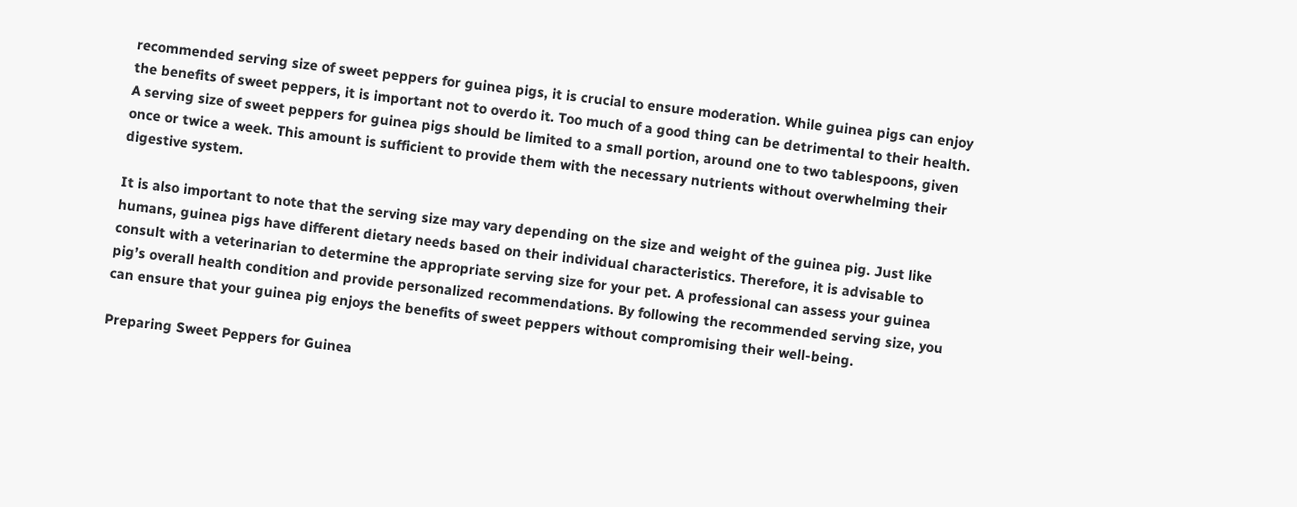recommended serving size of sweet peppers for guinea pigs, it is crucial to ensure moderation. While guinea pigs can enjoy the benefits of sweet peppers, it is important not to overdo it. Too much of a good thing can be detrimental to their health. A serving size of sweet peppers for guinea pigs should be limited to a small portion, around one to two tablespoons, given once or twice a week. This amount is sufficient to provide them with the necessary nutrients without overwhelming their digestive system.

It is also important to note that the serving size may vary depending on the size and weight of the guinea pig. Just like humans, guinea pigs have different dietary needs based on their individual characteristics. Therefore, it is advisable to consult with a veterinarian to determine the appropriate serving size for your pet. A professional can assess your guinea pig’s overall health condition and provide personalized recommendations. By following the recommended serving size, you can ensure that your guinea pig enjoys the benefits of sweet peppers without compromising their well-being.

Preparing Sweet Peppers for Guinea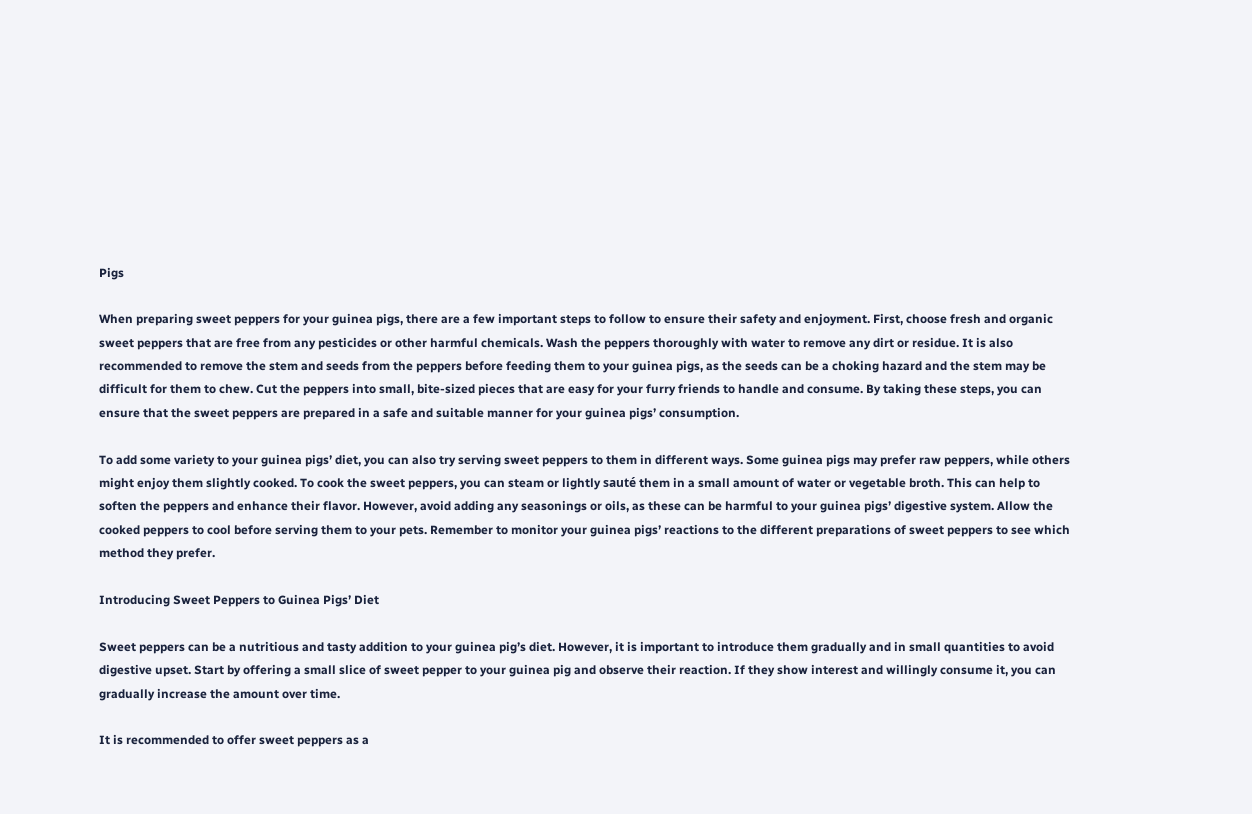Pigs

When preparing sweet peppers for your guinea pigs, there are a few important steps to follow to ensure their safety and enjoyment. First, choose fresh and organic sweet peppers that are free from any pesticides or other harmful chemicals. Wash the peppers thoroughly with water to remove any dirt or residue. It is also recommended to remove the stem and seeds from the peppers before feeding them to your guinea pigs, as the seeds can be a choking hazard and the stem may be difficult for them to chew. Cut the peppers into small, bite-sized pieces that are easy for your furry friends to handle and consume. By taking these steps, you can ensure that the sweet peppers are prepared in a safe and suitable manner for your guinea pigs’ consumption.

To add some variety to your guinea pigs’ diet, you can also try serving sweet peppers to them in different ways. Some guinea pigs may prefer raw peppers, while others might enjoy them slightly cooked. To cook the sweet peppers, you can steam or lightly sauté them in a small amount of water or vegetable broth. This can help to soften the peppers and enhance their flavor. However, avoid adding any seasonings or oils, as these can be harmful to your guinea pigs’ digestive system. Allow the cooked peppers to cool before serving them to your pets. Remember to monitor your guinea pigs’ reactions to the different preparations of sweet peppers to see which method they prefer.

Introducing Sweet Peppers to Guinea Pigs’ Diet

Sweet peppers can be a nutritious and tasty addition to your guinea pig’s diet. However, it is important to introduce them gradually and in small quantities to avoid digestive upset. Start by offering a small slice of sweet pepper to your guinea pig and observe their reaction. If they show interest and willingly consume it, you can gradually increase the amount over time.

It is recommended to offer sweet peppers as a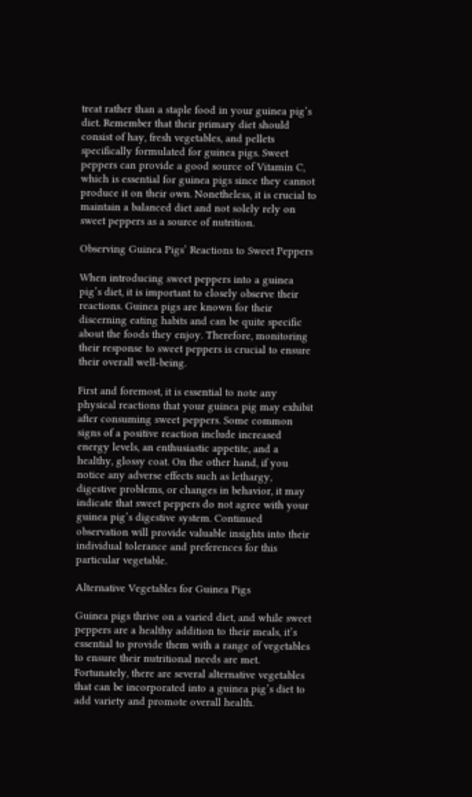treat rather than a staple food in your guinea pig’s diet. Remember that their primary diet should consist of hay, fresh vegetables, and pellets specifically formulated for guinea pigs. Sweet peppers can provide a good source of Vitamin C, which is essential for guinea pigs since they cannot produce it on their own. Nonetheless, it is crucial to maintain a balanced diet and not solely rely on sweet peppers as a source of nutrition.

Observing Guinea Pigs’ Reactions to Sweet Peppers

When introducing sweet peppers into a guinea pig’s diet, it is important to closely observe their reactions. Guinea pigs are known for their discerning eating habits and can be quite specific about the foods they enjoy. Therefore, monitoring their response to sweet peppers is crucial to ensure their overall well-being.

First and foremost, it is essential to note any physical reactions that your guinea pig may exhibit after consuming sweet peppers. Some common signs of a positive reaction include increased energy levels, an enthusiastic appetite, and a healthy, glossy coat. On the other hand, if you notice any adverse effects such as lethargy, digestive problems, or changes in behavior, it may indicate that sweet peppers do not agree with your guinea pig’s digestive system. Continued observation will provide valuable insights into their individual tolerance and preferences for this particular vegetable.

Alternative Vegetables for Guinea Pigs

Guinea pigs thrive on a varied diet, and while sweet peppers are a healthy addition to their meals, it’s essential to provide them with a range of vegetables to ensure their nutritional needs are met. Fortunately, there are several alternative vegetables that can be incorporated into a guinea pig’s diet to add variety and promote overall health.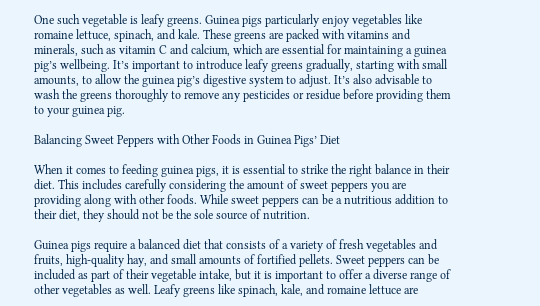One such vegetable is leafy greens. Guinea pigs particularly enjoy vegetables like romaine lettuce, spinach, and kale. These greens are packed with vitamins and minerals, such as vitamin C and calcium, which are essential for maintaining a guinea pig’s wellbeing. It’s important to introduce leafy greens gradually, starting with small amounts, to allow the guinea pig’s digestive system to adjust. It’s also advisable to wash the greens thoroughly to remove any pesticides or residue before providing them to your guinea pig.

Balancing Sweet Peppers with Other Foods in Guinea Pigs’ Diet

When it comes to feeding guinea pigs, it is essential to strike the right balance in their diet. This includes carefully considering the amount of sweet peppers you are providing along with other foods. While sweet peppers can be a nutritious addition to their diet, they should not be the sole source of nutrition.

Guinea pigs require a balanced diet that consists of a variety of fresh vegetables and fruits, high-quality hay, and small amounts of fortified pellets. Sweet peppers can be included as part of their vegetable intake, but it is important to offer a diverse range of other vegetables as well. Leafy greens like spinach, kale, and romaine lettuce are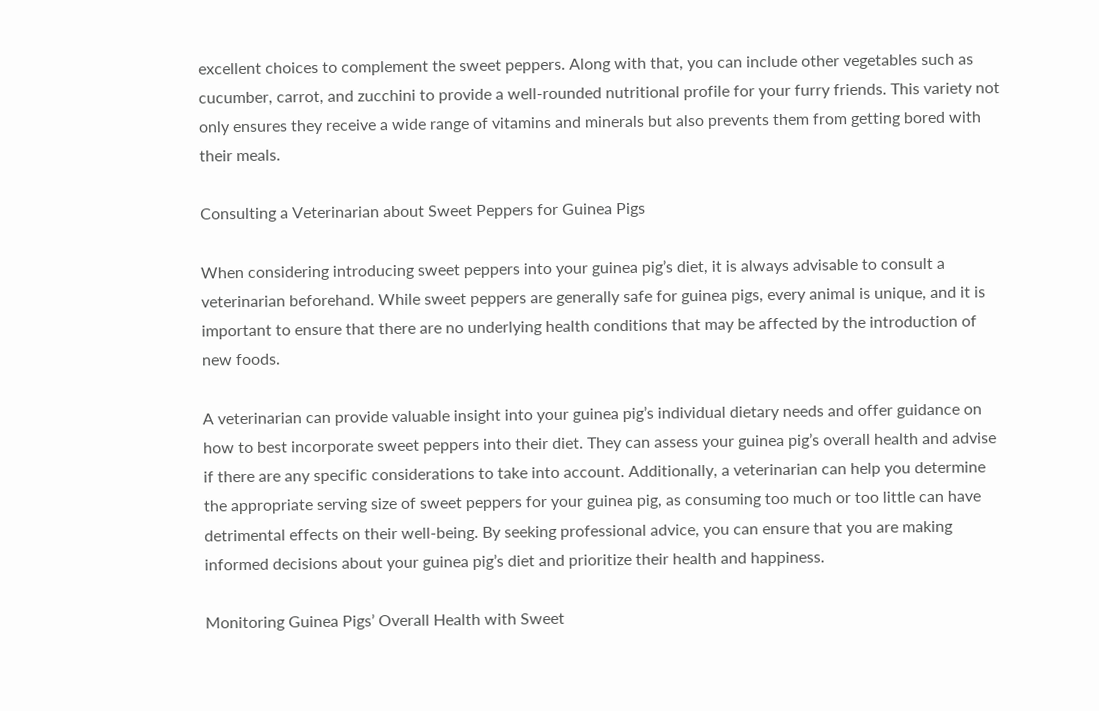excellent choices to complement the sweet peppers. Along with that, you can include other vegetables such as cucumber, carrot, and zucchini to provide a well-rounded nutritional profile for your furry friends. This variety not only ensures they receive a wide range of vitamins and minerals but also prevents them from getting bored with their meals.

Consulting a Veterinarian about Sweet Peppers for Guinea Pigs

When considering introducing sweet peppers into your guinea pig’s diet, it is always advisable to consult a veterinarian beforehand. While sweet peppers are generally safe for guinea pigs, every animal is unique, and it is important to ensure that there are no underlying health conditions that may be affected by the introduction of new foods.

A veterinarian can provide valuable insight into your guinea pig’s individual dietary needs and offer guidance on how to best incorporate sweet peppers into their diet. They can assess your guinea pig’s overall health and advise if there are any specific considerations to take into account. Additionally, a veterinarian can help you determine the appropriate serving size of sweet peppers for your guinea pig, as consuming too much or too little can have detrimental effects on their well-being. By seeking professional advice, you can ensure that you are making informed decisions about your guinea pig’s diet and prioritize their health and happiness.

Monitoring Guinea Pigs’ Overall Health with Sweet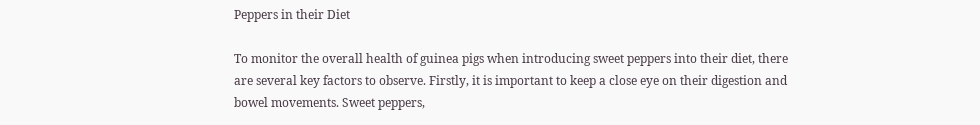Peppers in their Diet

To monitor the overall health of guinea pigs when introducing sweet peppers into their diet, there are several key factors to observe. Firstly, it is important to keep a close eye on their digestion and bowel movements. Sweet peppers,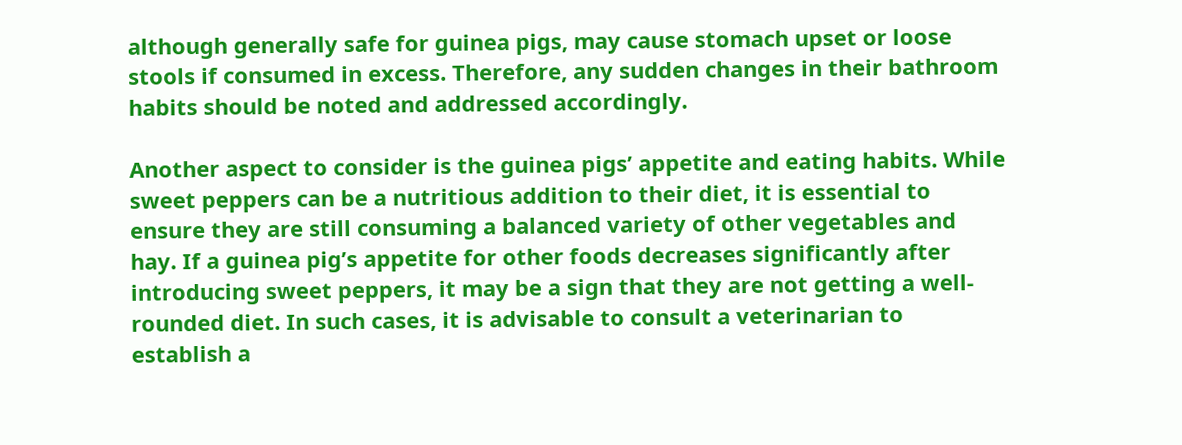although generally safe for guinea pigs, may cause stomach upset or loose stools if consumed in excess. Therefore, any sudden changes in their bathroom habits should be noted and addressed accordingly.

Another aspect to consider is the guinea pigs’ appetite and eating habits. While sweet peppers can be a nutritious addition to their diet, it is essential to ensure they are still consuming a balanced variety of other vegetables and hay. If a guinea pig’s appetite for other foods decreases significantly after introducing sweet peppers, it may be a sign that they are not getting a well-rounded diet. In such cases, it is advisable to consult a veterinarian to establish a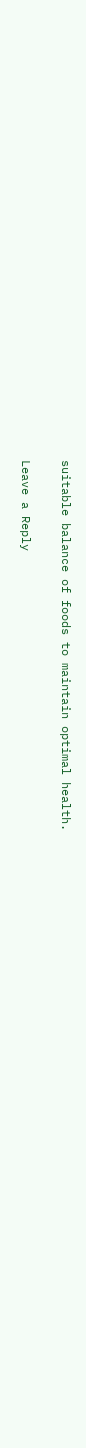suitable balance of foods to maintain optimal health.

Leave a Reply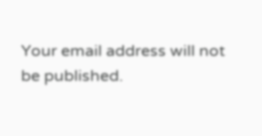Your email address will not be published.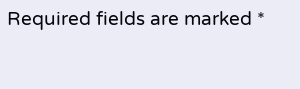Required fields are marked *